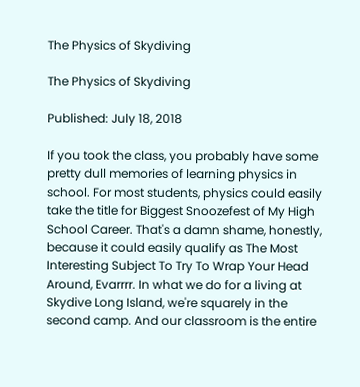The Physics of Skydiving

The Physics of Skydiving

Published: July 18, 2018

If you took the class, you probably have some pretty dull memories of learning physics in school. For most students, physics could easily take the title for Biggest Snoozefest of My High School Career. That's a damn shame, honestly, because it could easily qualify as The Most Interesting Subject To Try To Wrap Your Head Around, Evarrrr. In what we do for a living at Skydive Long Island, we're squarely in the second camp. And our classroom is the entire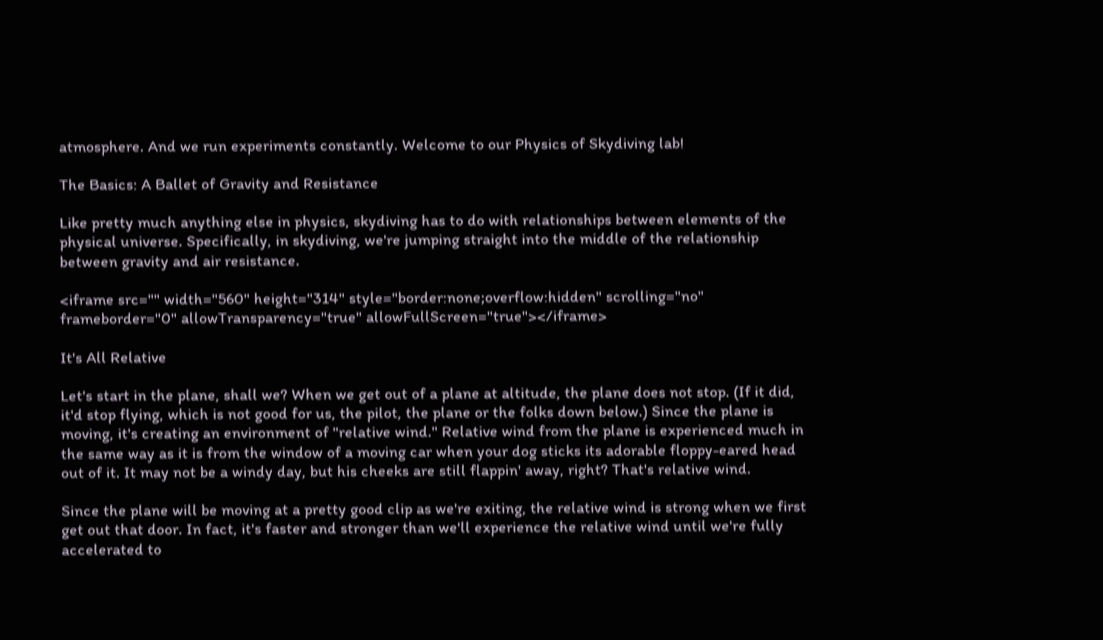atmosphere. And we run experiments constantly. Welcome to our Physics of Skydiving lab!

The Basics: A Ballet of Gravity and Resistance

Like pretty much anything else in physics, skydiving has to do with relationships between elements of the physical universe. Specifically, in skydiving, we're jumping straight into the middle of the relationship between gravity and air resistance.

<iframe src="" width="560" height="314" style="border:none;overflow:hidden" scrolling="no" frameborder="0" allowTransparency="true" allowFullScreen="true"></iframe>

It's All Relative

Let's start in the plane, shall we? When we get out of a plane at altitude, the plane does not stop. (If it did, it'd stop flying, which is not good for us, the pilot, the plane or the folks down below.) Since the plane is moving, it's creating an environment of "relative wind." Relative wind from the plane is experienced much in the same way as it is from the window of a moving car when your dog sticks its adorable floppy-eared head out of it. It may not be a windy day, but his cheeks are still flappin' away, right? That's relative wind.

Since the plane will be moving at a pretty good clip as we're exiting, the relative wind is strong when we first get out that door. In fact, it's faster and stronger than we'll experience the relative wind until we're fully accelerated to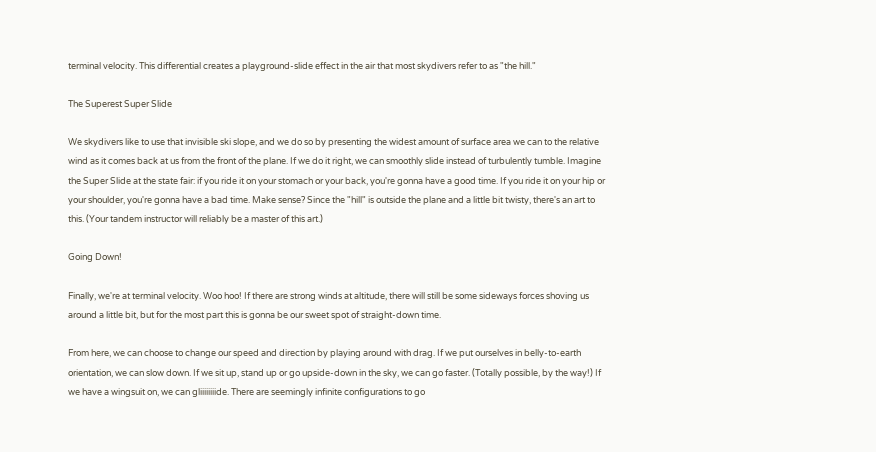terminal velocity. This differential creates a playground-slide effect in the air that most skydivers refer to as "the hill."

The Superest Super Slide

We skydivers like to use that invisible ski slope, and we do so by presenting the widest amount of surface area we can to the relative wind as it comes back at us from the front of the plane. If we do it right, we can smoothly slide instead of turbulently tumble. Imagine the Super Slide at the state fair: if you ride it on your stomach or your back, you're gonna have a good time. If you ride it on your hip or your shoulder, you're gonna have a bad time. Make sense? Since the "hill" is outside the plane and a little bit twisty, there's an art to this. (Your tandem instructor will reliably be a master of this art.)

Going Down!

Finally, we're at terminal velocity. Woo hoo! If there are strong winds at altitude, there will still be some sideways forces shoving us around a little bit, but for the most part this is gonna be our sweet spot of straight-down time.

From here, we can choose to change our speed and direction by playing around with drag. If we put ourselves in belly-to-earth orientation, we can slow down. If we sit up, stand up or go upside-down in the sky, we can go faster. (Totally possible, by the way!) If we have a wingsuit on, we can gliiiiiiiide. There are seemingly infinite configurations to go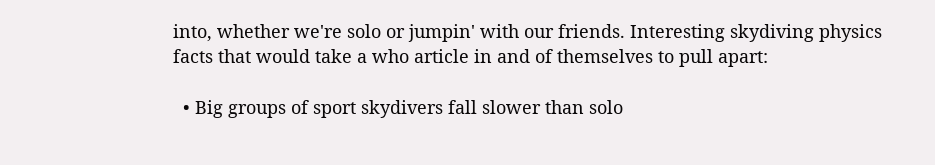into, whether we're solo or jumpin' with our friends. Interesting skydiving physics facts that would take a who article in and of themselves to pull apart:

  • Big groups of sport skydivers fall slower than solo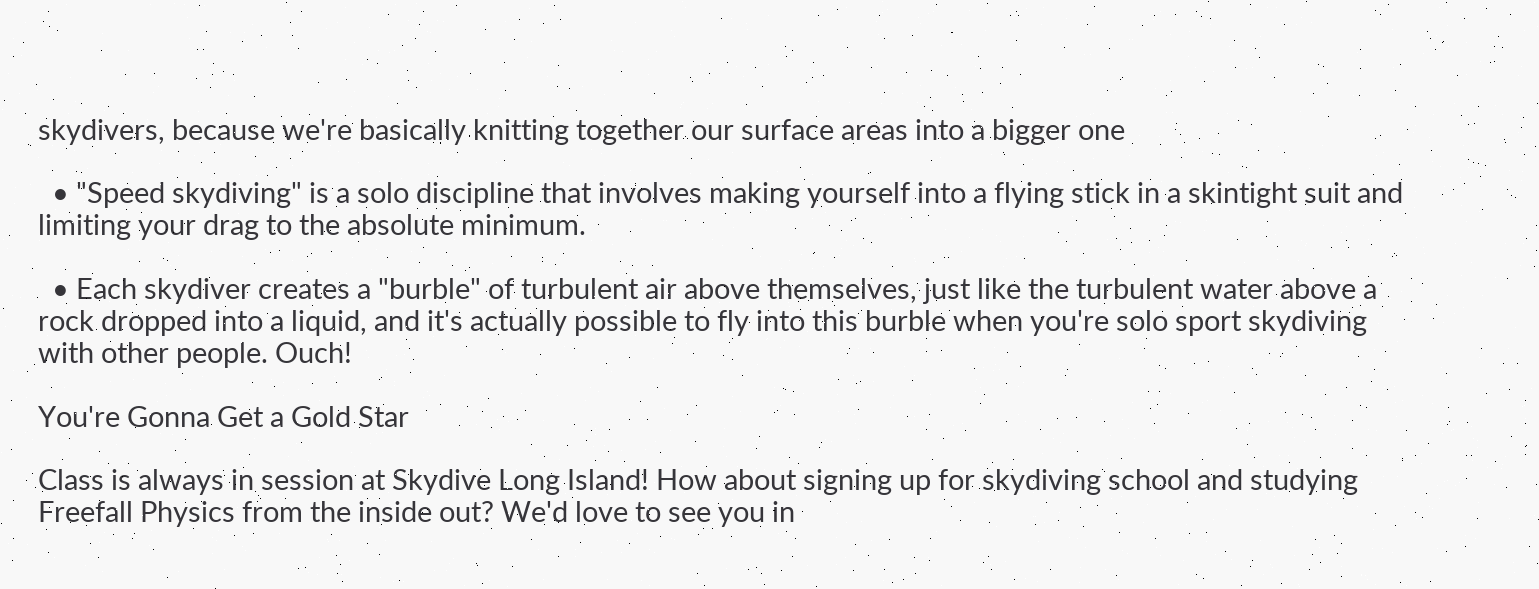skydivers, because we're basically knitting together our surface areas into a bigger one

  • "Speed skydiving" is a solo discipline that involves making yourself into a flying stick in a skintight suit and limiting your drag to the absolute minimum.

  • Each skydiver creates a "burble" of turbulent air above themselves, just like the turbulent water above a rock dropped into a liquid, and it's actually possible to fly into this burble when you're solo sport skydiving with other people. Ouch!

You're Gonna Get a Gold Star

Class is always in session at Skydive Long Island! How about signing up for skydiving school and studying Freefall Physics from the inside out? We'd love to see you in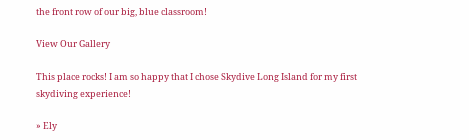the front row of our big, blue classroom!

View Our Gallery

This place rocks! I am so happy that I chose Skydive Long Island for my first skydiving experience!

» Ely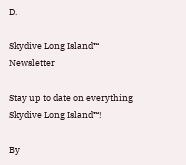D.

Skydive Long Island™ Newsletter

Stay up to date on everything Skydive Long Island™!

By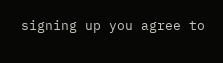signing up you agree to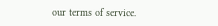our terms of service.